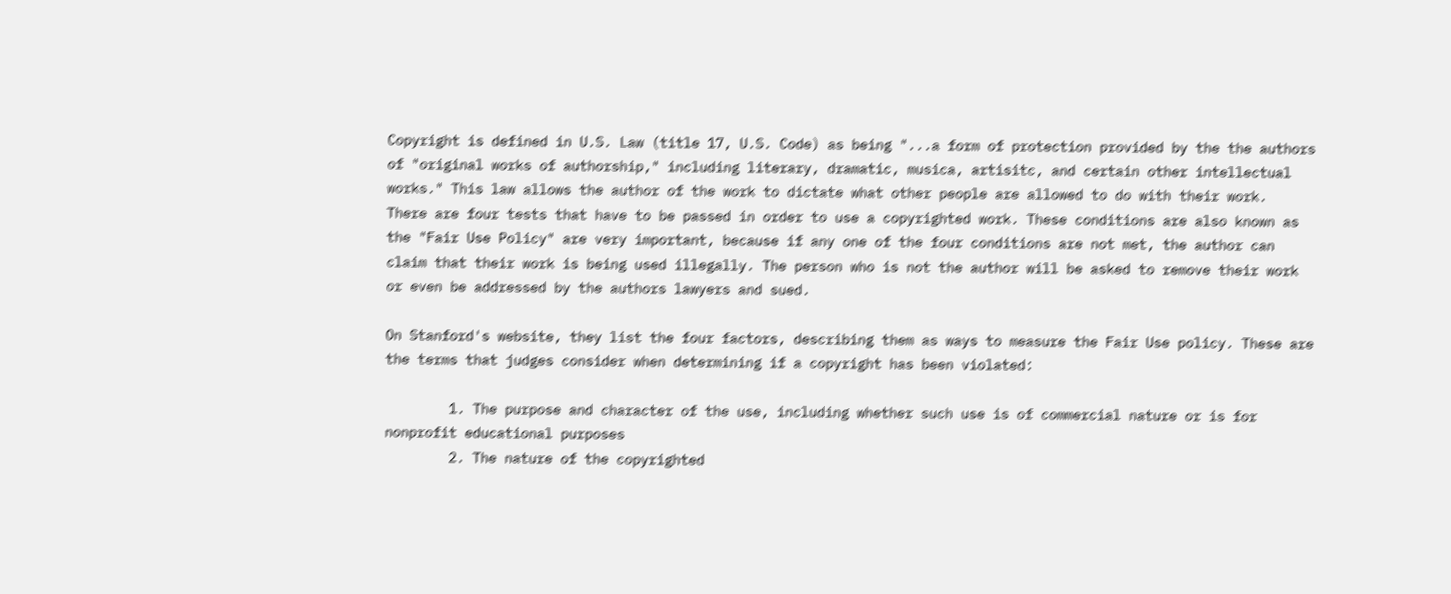Copyright is defined in U.S. Law (title 17, U.S. Code) as being "...a form of protection provided by the the authors of "original works of authorship," including literary, dramatic, musica, artisitc, and certain other intellectual works." This law allows the author of the work to dictate what other people are allowed to do with their work.
There are four tests that have to be passed in order to use a copyrighted work. These conditions are also known as the "Fair Use Policy" are very important, because if any one of the four conditions are not met, the author can claim that their work is being used illegally. The person who is not the author will be asked to remove their work or even be addressed by the authors lawyers and sued.

On Stanford's website, they list the four factors, describing them as ways to measure the Fair Use policy. These are the terms that judges consider when determining if a copyright has been violated:

        1. The purpose and character of the use, including whether such use is of commercial nature or is for nonprofit educational purposes
        2. The nature of the copyrighted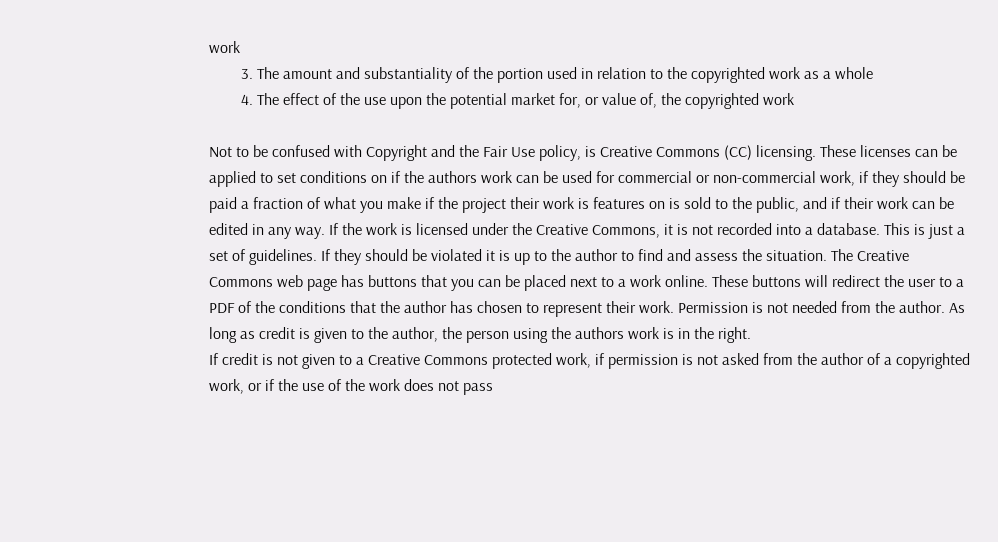work
        3. The amount and substantiality of the portion used in relation to the copyrighted work as a whole
        4. The effect of the use upon the potential market for, or value of, the copyrighted work

Not to be confused with Copyright and the Fair Use policy, is Creative Commons (CC) licensing. These licenses can be applied to set conditions on if the authors work can be used for commercial or non-commercial work, if they should be paid a fraction of what you make if the project their work is features on is sold to the public, and if their work can be edited in any way. If the work is licensed under the Creative Commons, it is not recorded into a database. This is just a set of guidelines. If they should be violated it is up to the author to find and assess the situation. The Creative Commons web page has buttons that you can be placed next to a work online. These buttons will redirect the user to a PDF of the conditions that the author has chosen to represent their work. Permission is not needed from the author. As long as credit is given to the author, the person using the authors work is in the right.
If credit is not given to a Creative Commons protected work, if permission is not asked from the author of a copyrighted work, or if the use of the work does not pass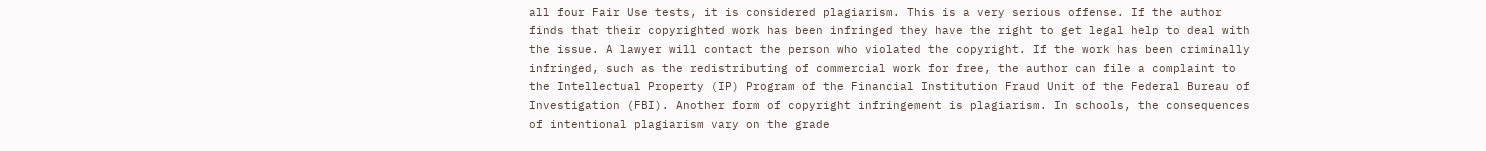all four Fair Use tests, it is considered plagiarism. This is a very serious offense. If the author finds that their copyrighted work has been infringed they have the right to get legal help to deal with the issue. A lawyer will contact the person who violated the copyright. If the work has been criminally infringed, such as the redistributing of commercial work for free, the author can file a complaint to the Intellectual Property (IP) Program of the Financial Institution Fraud Unit of the Federal Bureau of Investigation (FBI). Another form of copyright infringement is plagiarism. In schools, the consequences of intentional plagiarism vary on the grade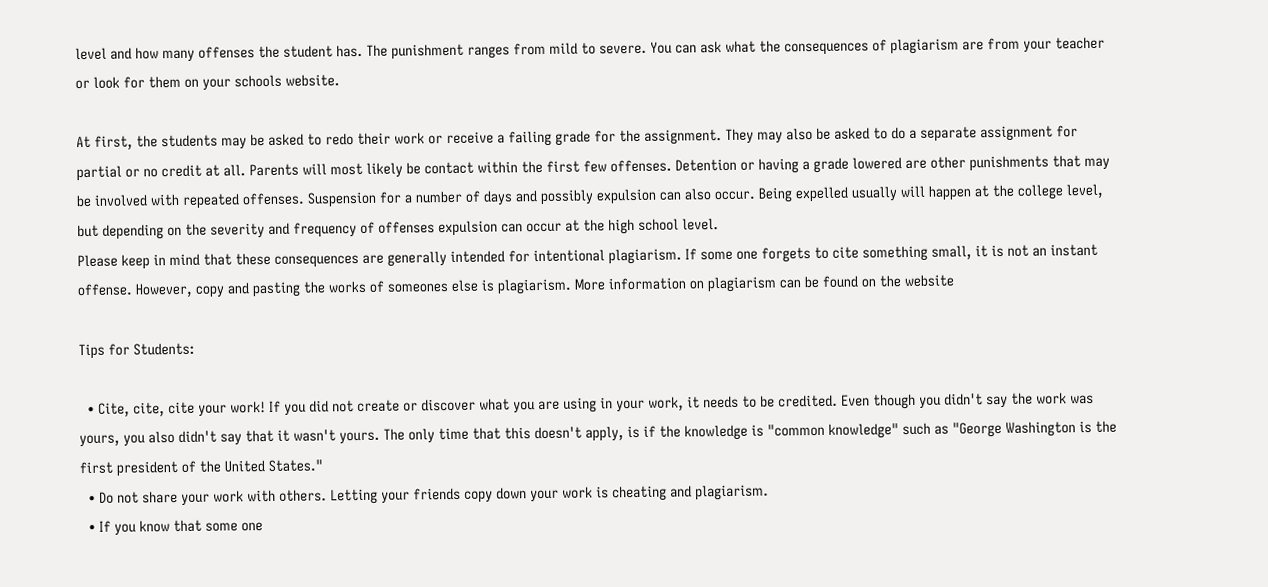level and how many offenses the student has. The punishment ranges from mild to severe. You can ask what the consequences of plagiarism are from your teacher or look for them on your schools website.

At first, the students may be asked to redo their work or receive a failing grade for the assignment. They may also be asked to do a separate assignment for partial or no credit at all. Parents will most likely be contact within the first few offenses. Detention or having a grade lowered are other punishments that may be involved with repeated offenses. Suspension for a number of days and possibly expulsion can also occur. Being expelled usually will happen at the college level, but depending on the severity and frequency of offenses expulsion can occur at the high school level.
Please keep in mind that these consequences are generally intended for intentional plagiarism. If some one forgets to cite something small, it is not an instant offense. However, copy and pasting the works of someones else is plagiarism. More information on plagiarism can be found on the website

Tips for Students:

  • Cite, cite, cite your work! If you did not create or discover what you are using in your work, it needs to be credited. Even though you didn't say the work was yours, you also didn't say that it wasn't yours. The only time that this doesn't apply, is if the knowledge is "common knowledge" such as "George Washington is the first president of the United States."
  • Do not share your work with others. Letting your friends copy down your work is cheating and plagiarism.
  • If you know that some one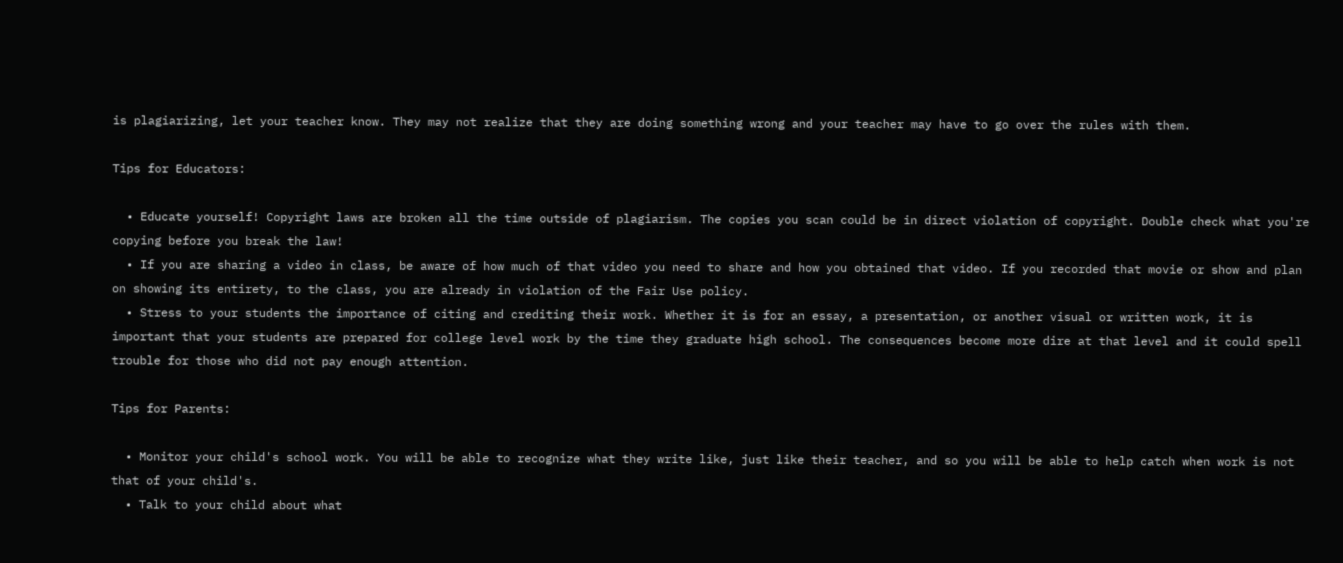is plagiarizing, let your teacher know. They may not realize that they are doing something wrong and your teacher may have to go over the rules with them.

Tips for Educators:

  • Educate yourself! Copyright laws are broken all the time outside of plagiarism. The copies you scan could be in direct violation of copyright. Double check what you're copying before you break the law!
  • If you are sharing a video in class, be aware of how much of that video you need to share and how you obtained that video. If you recorded that movie or show and plan on showing its entirety, to the class, you are already in violation of the Fair Use policy.
  • Stress to your students the importance of citing and crediting their work. Whether it is for an essay, a presentation, or another visual or written work, it is important that your students are prepared for college level work by the time they graduate high school. The consequences become more dire at that level and it could spell trouble for those who did not pay enough attention.

Tips for Parents:

  • Monitor your child's school work. You will be able to recognize what they write like, just like their teacher, and so you will be able to help catch when work is not that of your child's.
  • Talk to your child about what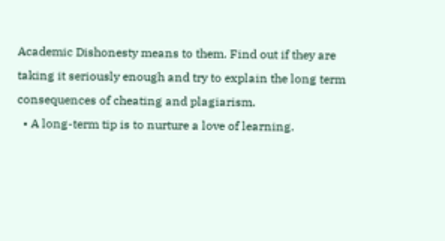Academic Dishonesty means to them. Find out if they are taking it seriously enough and try to explain the long term consequences of cheating and plagiarism.
  • A long-term tip is to nurture a love of learning.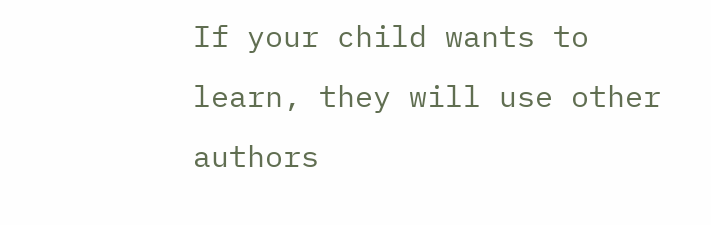If your child wants to learn, they will use other authors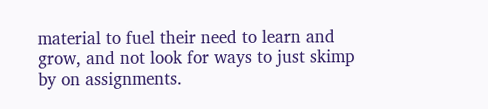material to fuel their need to learn and grow, and not look for ways to just skimp by on assignments.